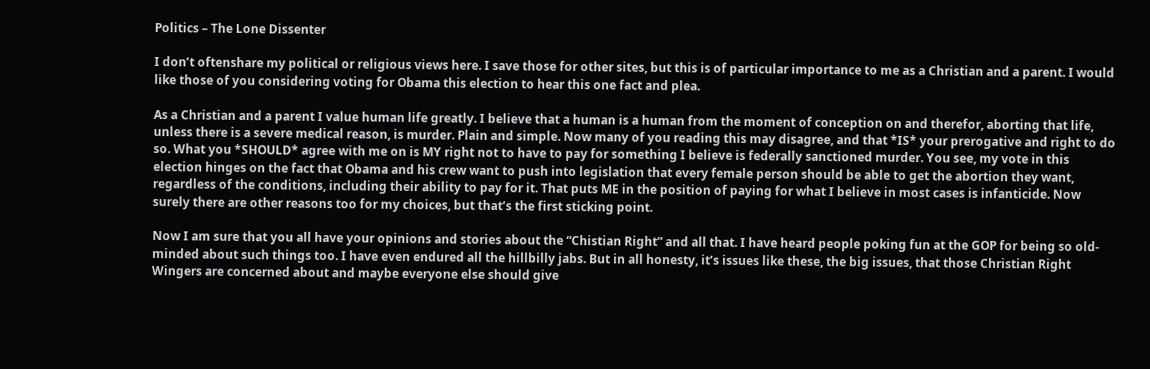Politics – The Lone Dissenter

I don’t oftenshare my political or religious views here. I save those for other sites, but this is of particular importance to me as a Christian and a parent. I would like those of you considering voting for Obama this election to hear this one fact and plea.

As a Christian and a parent I value human life greatly. I believe that a human is a human from the moment of conception on and therefor, aborting that life, unless there is a severe medical reason, is murder. Plain and simple. Now many of you reading this may disagree, and that *IS* your prerogative and right to do so. What you *SHOULD* agree with me on is MY right not to have to pay for something I believe is federally sanctioned murder. You see, my vote in this election hinges on the fact that Obama and his crew want to push into legislation that every female person should be able to get the abortion they want, regardless of the conditions, including their ability to pay for it. That puts ME in the position of paying for what I believe in most cases is infanticide. Now surely there are other reasons too for my choices, but that’s the first sticking point.

Now I am sure that you all have your opinions and stories about the “Chistian Right” and all that. I have heard people poking fun at the GOP for being so old-minded about such things too. I have even endured all the hillbilly jabs. But in all honesty, it’s issues like these, the big issues, that those Christian Right Wingers are concerned about and maybe everyone else should give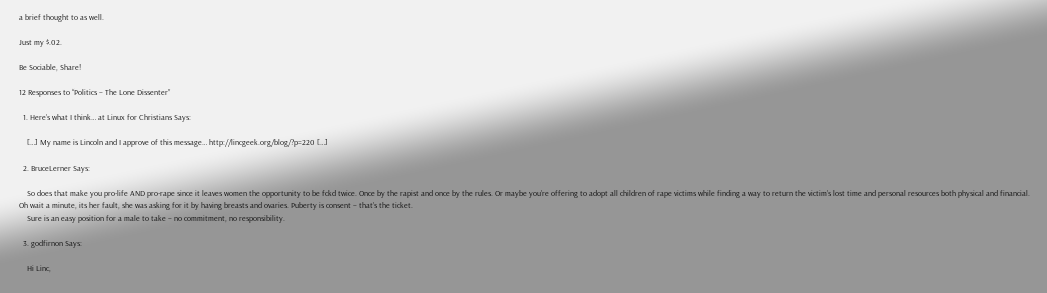a brief thought to as well.

Just my $.02.

Be Sociable, Share!

12 Responses to “Politics – The Lone Dissenter”

  1. Here’s what I think… at Linux for Christians Says:

    […] My name is Lincoln and I approve of this message… http://lincgeek.org/blog/?p=220 […]

  2. BruceLerner Says:

    So does that make you pro-life AND pro-rape since it leaves women the opportunity to be fckd twice. Once by the rapist and once by the rules. Or maybe you’re offering to adopt all children of rape victims while finding a way to return the victim’s lost time and personal resources both physical and financial. Oh wait a minute, its her fault, she was asking for it by having breasts and ovaries. Puberty is consent – that’s the ticket.
    Sure is an easy position for a male to take – no commitment, no responsibility.

  3. godfirnon Says:

    Hi Linc,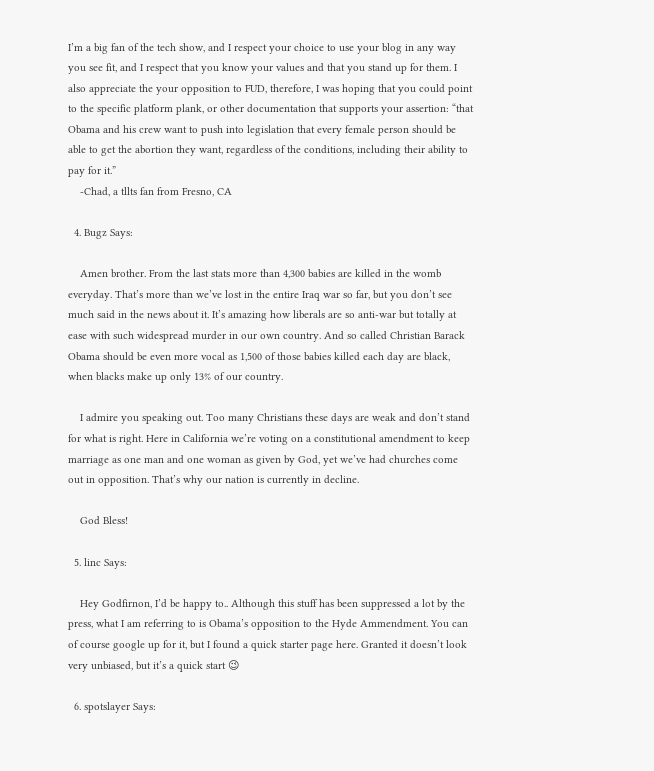I’m a big fan of the tech show, and I respect your choice to use your blog in any way you see fit, and I respect that you know your values and that you stand up for them. I also appreciate the your opposition to FUD, therefore, I was hoping that you could point to the specific platform plank, or other documentation that supports your assertion: “that Obama and his crew want to push into legislation that every female person should be able to get the abortion they want, regardless of the conditions, including their ability to pay for it.”
    -Chad, a tllts fan from Fresno, CA

  4. Bugz Says:

    Amen brother. From the last stats more than 4,300 babies are killed in the womb everyday. That’s more than we’ve lost in the entire Iraq war so far, but you don’t see much said in the news about it. It’s amazing how liberals are so anti-war but totally at ease with such widespread murder in our own country. And so called Christian Barack Obama should be even more vocal as 1,500 of those babies killed each day are black, when blacks make up only 13% of our country.

    I admire you speaking out. Too many Christians these days are weak and don’t stand for what is right. Here in California we’re voting on a constitutional amendment to keep marriage as one man and one woman as given by God, yet we’ve had churches come out in opposition. That’s why our nation is currently in decline.

    God Bless!

  5. linc Says:

    Hey Godfirnon, I’d be happy to.. Although this stuff has been suppressed a lot by the press, what I am referring to is Obama’s opposition to the Hyde Ammendment. You can of course google up for it, but I found a quick starter page here. Granted it doesn’t look very unbiased, but it’s a quick start 😉

  6. spotslayer Says: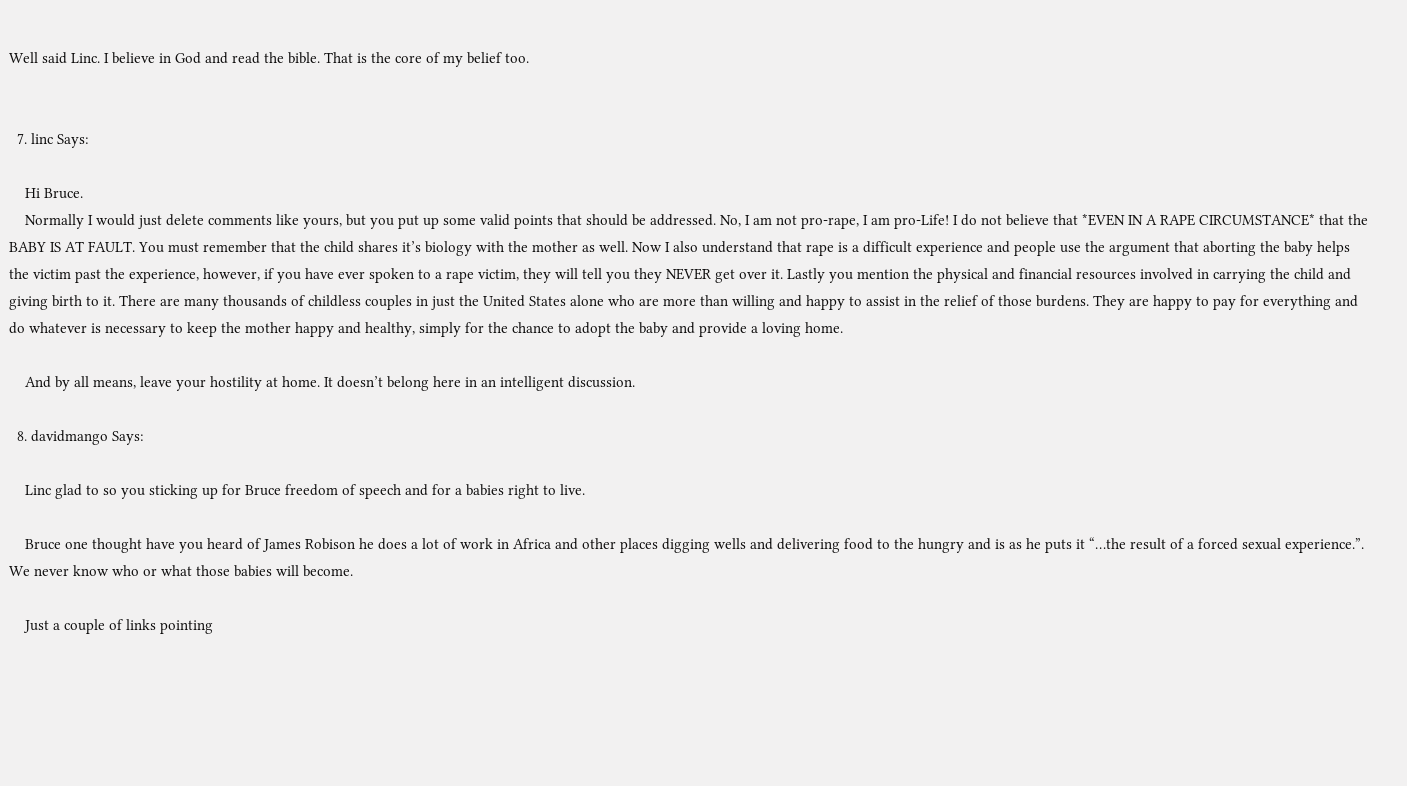Well said Linc. I believe in God and read the bible. That is the core of my belief too.


  7. linc Says:

    Hi Bruce.
    Normally I would just delete comments like yours, but you put up some valid points that should be addressed. No, I am not pro-rape, I am pro-Life! I do not believe that *EVEN IN A RAPE CIRCUMSTANCE* that the BABY IS AT FAULT. You must remember that the child shares it’s biology with the mother as well. Now I also understand that rape is a difficult experience and people use the argument that aborting the baby helps the victim past the experience, however, if you have ever spoken to a rape victim, they will tell you they NEVER get over it. Lastly you mention the physical and financial resources involved in carrying the child and giving birth to it. There are many thousands of childless couples in just the United States alone who are more than willing and happy to assist in the relief of those burdens. They are happy to pay for everything and do whatever is necessary to keep the mother happy and healthy, simply for the chance to adopt the baby and provide a loving home.

    And by all means, leave your hostility at home. It doesn’t belong here in an intelligent discussion.

  8. davidmango Says:

    Linc glad to so you sticking up for Bruce freedom of speech and for a babies right to live.

    Bruce one thought have you heard of James Robison he does a lot of work in Africa and other places digging wells and delivering food to the hungry and is as he puts it “…the result of a forced sexual experience.”. We never know who or what those babies will become.

    Just a couple of links pointing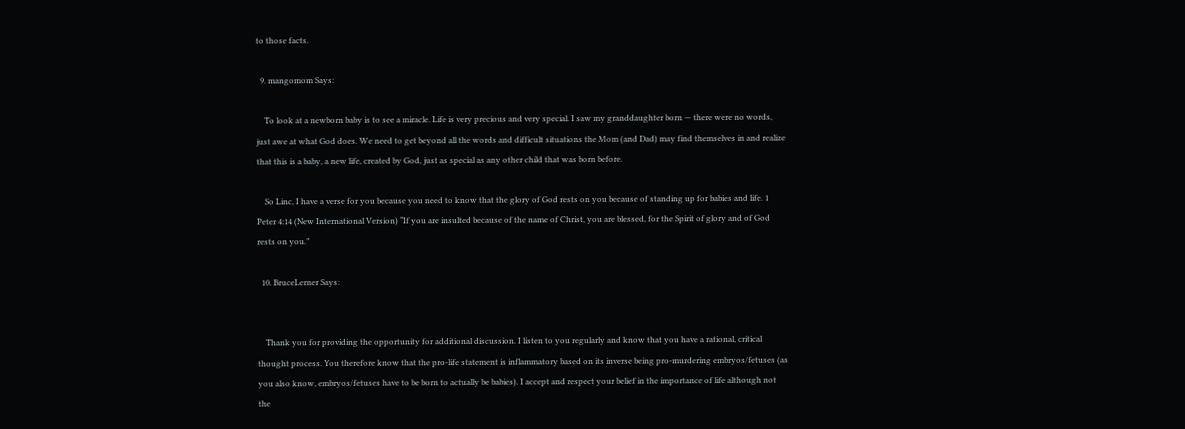to those facts.

  9. mangomom Says:

    To look at a newborn baby is to see a miracle. Life is very precious and very special. I saw my granddaughter born — there were no words, just awe at what God does. We need to get beyond all the words and difficult situations the Mom (and Dad) may find themselves in and realize that this is a baby, a new life, created by God, just as special as any other child that was born before.

    So Linc, I have a verse for you because you need to know that the glory of God rests on you because of standing up for babies and life. 1 Peter 4:14 (New International Version) “If you are insulted because of the name of Christ, you are blessed, for the Spirit of glory and of God rests on you.”

  10. BruceLerner Says:


    Thank you for providing the opportunity for additional discussion. I listen to you regularly and know that you have a rational, critical thought process. You therefore know that the pro-life statement is inflammatory based on its inverse being pro-murdering embryos/fetuses (as you also know, embryos/fetuses have to be born to actually be babies). I accept and respect your belief in the importance of life although not the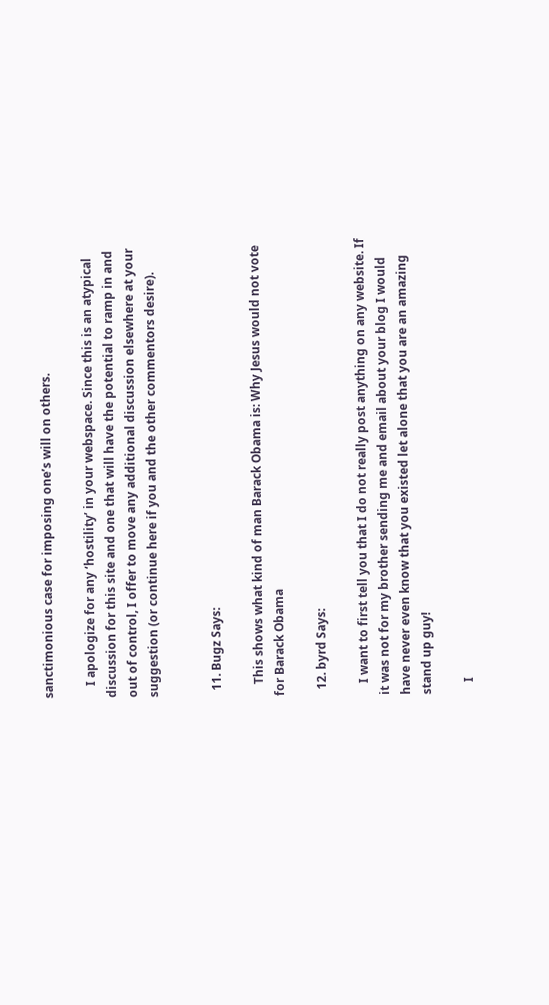sanctimonious case for imposing one’s will on others.

    I apologize for any ‘hostility’ in your webspace. Since this is an atypical discussion for this site and one that will have the potential to ramp in and out of control, I offer to move any additional discussion elsewhere at your suggestion (or continue here if you and the other commentors desire).


  11. Bugz Says:

    This shows what kind of man Barack Obama is: Why Jesus would not vote for Barack Obama

  12. byrd Says:

    I want to first tell you that I do not really post anything on any website. If it was not for my brother sending me and email about your blog I would have never even know that you existed let alone that you are an amazing stand up guy!

    I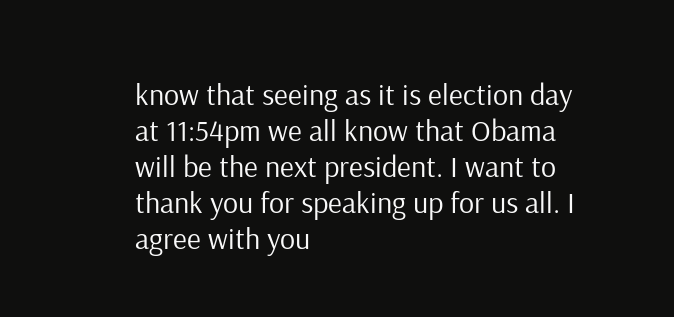know that seeing as it is election day at 11:54pm we all know that Obama will be the next president. I want to thank you for speaking up for us all. I agree with you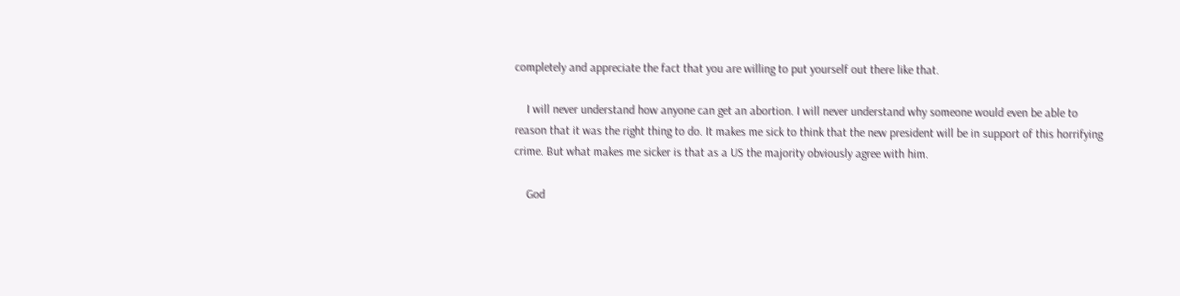completely and appreciate the fact that you are willing to put yourself out there like that.

    I will never understand how anyone can get an abortion. I will never understand why someone would even be able to reason that it was the right thing to do. It makes me sick to think that the new president will be in support of this horrifying crime. But what makes me sicker is that as a US the majority obviously agree with him.

    God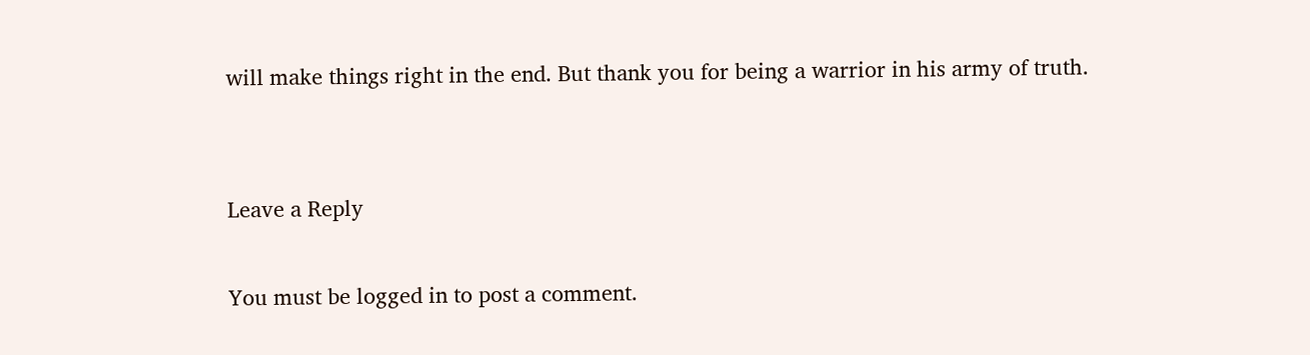will make things right in the end. But thank you for being a warrior in his army of truth.


Leave a Reply

You must be logged in to post a comment.